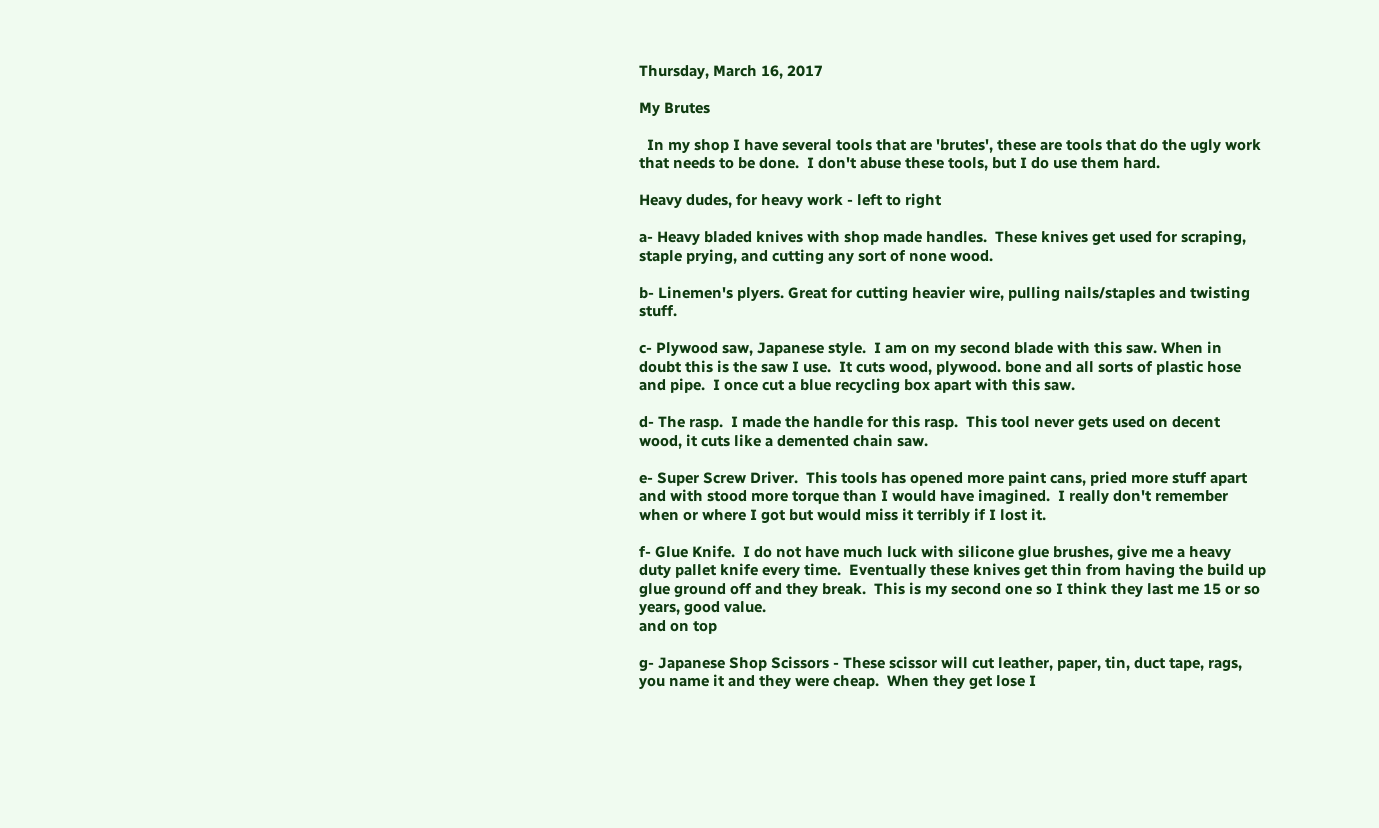Thursday, March 16, 2017

My Brutes

  In my shop I have several tools that are 'brutes', these are tools that do the ugly work that needs to be done.  I don't abuse these tools, but I do use them hard.

Heavy dudes, for heavy work - left to right

a- Heavy bladed knives with shop made handles.  These knives get used for scraping, staple prying, and cutting any sort of none wood.

b- Linemen's plyers. Great for cutting heavier wire, pulling nails/staples and twisting stuff.

c- Plywood saw, Japanese style.  I am on my second blade with this saw. When in doubt this is the saw I use.  It cuts wood, plywood. bone and all sorts of plastic hose and pipe.  I once cut a blue recycling box apart with this saw.

d- The rasp.  I made the handle for this rasp.  This tool never gets used on decent wood, it cuts like a demented chain saw.

e- Super Screw Driver.  This tools has opened more paint cans, pried more stuff apart and with stood more torque than I would have imagined.  I really don't remember when or where I got but would miss it terribly if I lost it.

f- Glue Knife.  I do not have much luck with silicone glue brushes, give me a heavy duty pallet knife every time.  Eventually these knives get thin from having the build up glue ground off and they break.  This is my second one so I think they last me 15 or so years, good value.
and on top

g- Japanese Shop Scissors - These scissor will cut leather, paper, tin, duct tape, rags, you name it and they were cheap.  When they get lose I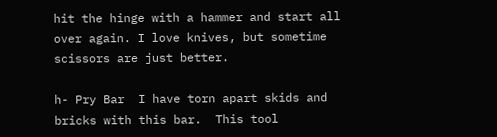hit the hinge with a hammer and start all over again. I love knives, but sometime scissors are just better.

h- Pry Bar  I have torn apart skids and bricks with this bar.  This tool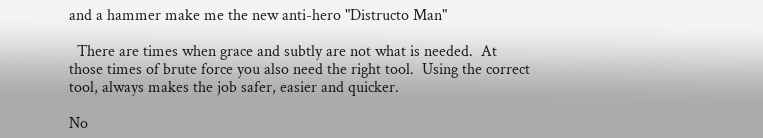and a hammer make me the new anti-hero "Distructo Man"

  There are times when grace and subtly are not what is needed.  At those times of brute force you also need the right tool.  Using the correct tool, always makes the job safer, easier and quicker.

No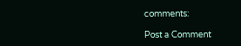comments:

Post a Comment